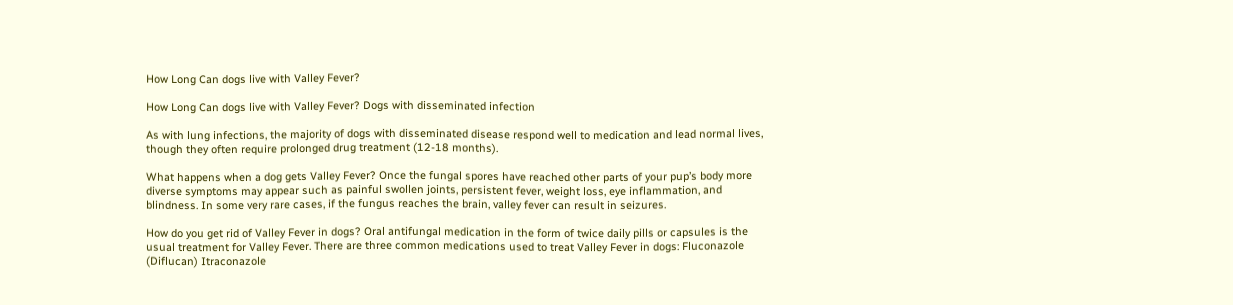How Long Can dogs live with Valley Fever?

How Long Can dogs live with Valley Fever? Dogs with disseminated infection

As with lung infections, the majority of dogs with disseminated disease respond well to medication and lead normal lives, though they often require prolonged drug treatment (12-18 months).

What happens when a dog gets Valley Fever? Once the fungal spores have reached other parts of your pup’s body more diverse symptoms may appear such as painful swollen joints, persistent fever, weight loss, eye inflammation, and blindness. In some very rare cases, if the fungus reaches the brain, valley fever can result in seizures.

How do you get rid of Valley Fever in dogs? Oral antifungal medication in the form of twice daily pills or capsules is the usual treatment for Valley Fever. There are three common medications used to treat Valley Fever in dogs: Fluconazole (Diflucan) Itraconazole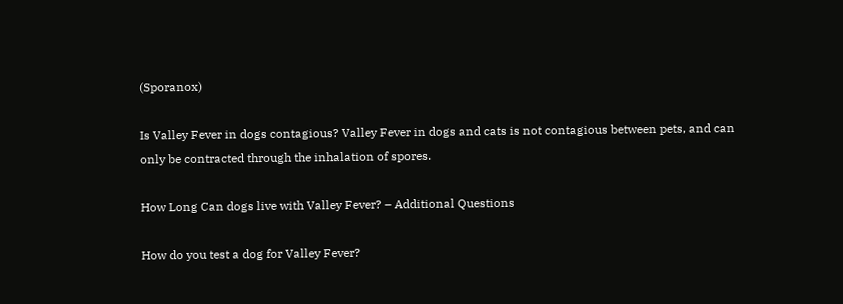(Sporanox)

Is Valley Fever in dogs contagious? Valley Fever in dogs and cats is not contagious between pets, and can only be contracted through the inhalation of spores.

How Long Can dogs live with Valley Fever? – Additional Questions

How do you test a dog for Valley Fever?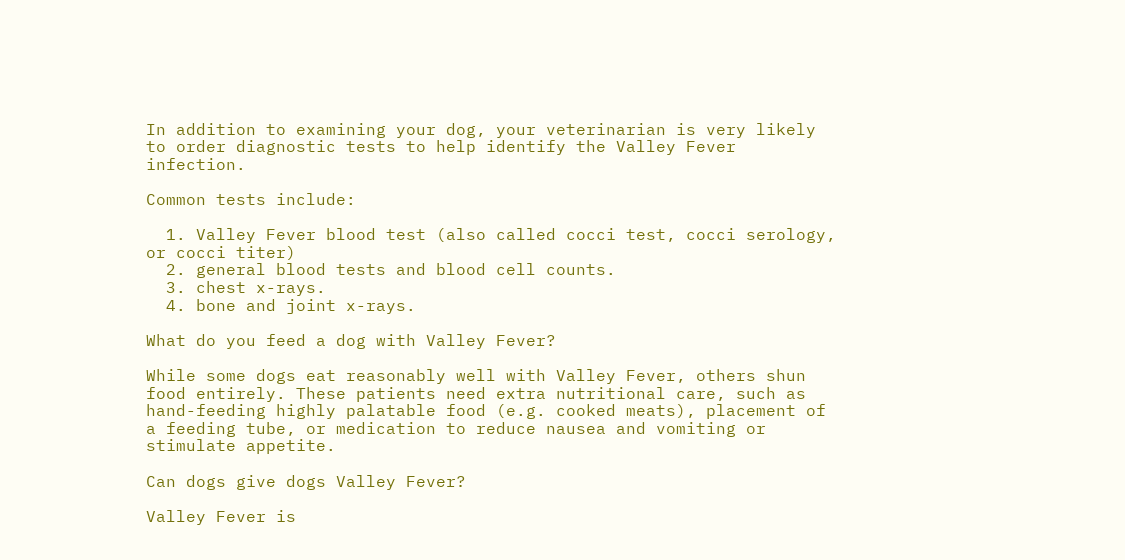In addition to examining your dog, your veterinarian is very likely to order diagnostic tests to help identify the Valley Fever infection.

Common tests include:

  1. Valley Fever blood test (also called cocci test, cocci serology, or cocci titer)
  2. general blood tests and blood cell counts.
  3. chest x-rays.
  4. bone and joint x-rays.

What do you feed a dog with Valley Fever?

While some dogs eat reasonably well with Valley Fever, others shun food entirely. These patients need extra nutritional care, such as hand-feeding highly palatable food (e.g. cooked meats), placement of a feeding tube, or medication to reduce nausea and vomiting or stimulate appetite.

Can dogs give dogs Valley Fever?

Valley Fever is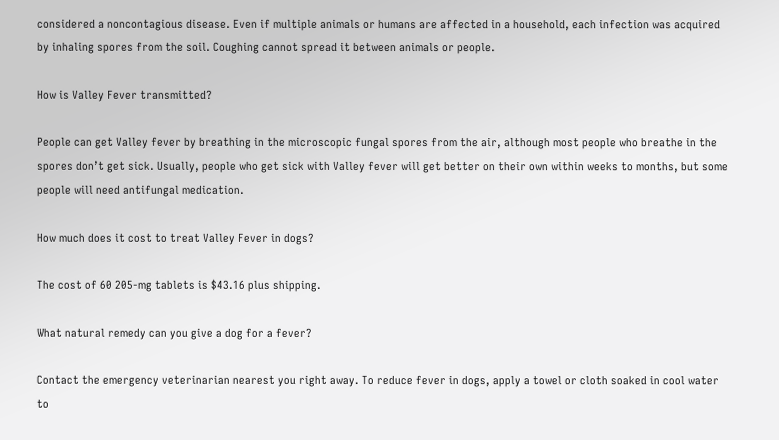considered a noncontagious disease. Even if multiple animals or humans are affected in a household, each infection was acquired by inhaling spores from the soil. Coughing cannot spread it between animals or people.

How is Valley Fever transmitted?

People can get Valley fever by breathing in the microscopic fungal spores from the air, although most people who breathe in the spores don’t get sick. Usually, people who get sick with Valley fever will get better on their own within weeks to months, but some people will need antifungal medication.

How much does it cost to treat Valley Fever in dogs?

The cost of 60 205-mg tablets is $43.16 plus shipping.

What natural remedy can you give a dog for a fever?

Contact the emergency veterinarian nearest you right away. To reduce fever in dogs, apply a towel or cloth soaked in cool water to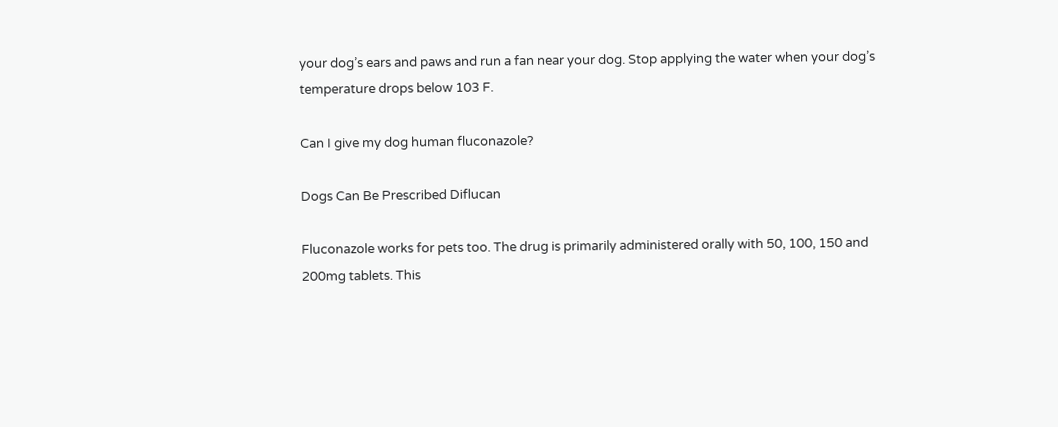your dog’s ears and paws and run a fan near your dog. Stop applying the water when your dog’s temperature drops below 103 F.

Can I give my dog human fluconazole?

Dogs Can Be Prescribed Diflucan

Fluconazole works for pets too. The drug is primarily administered orally with 50, 100, 150 and 200mg tablets. This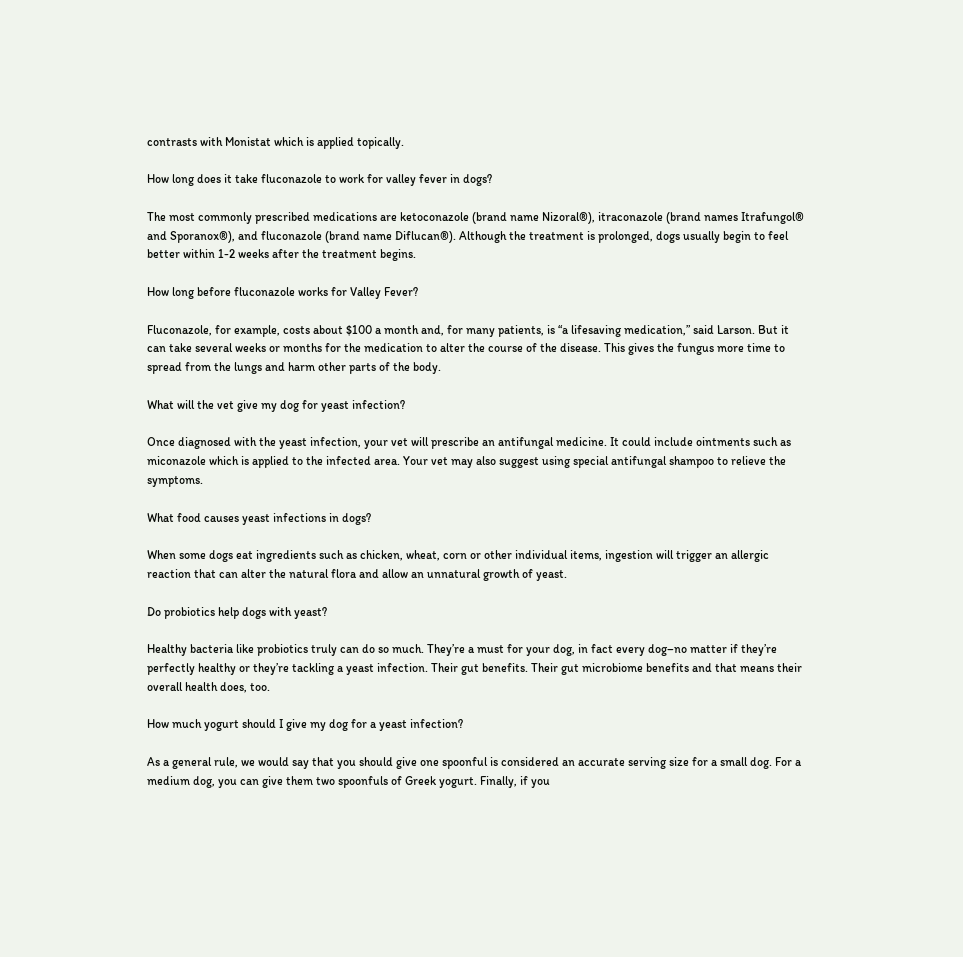contrasts with Monistat which is applied topically.

How long does it take fluconazole to work for valley fever in dogs?

The most commonly prescribed medications are ketoconazole (brand name Nizoral®), itraconazole (brand names Itrafungol® and Sporanox®), and fluconazole (brand name Diflucan®). Although the treatment is prolonged, dogs usually begin to feel better within 1-2 weeks after the treatment begins.

How long before fluconazole works for Valley Fever?

Fluconazole, for example, costs about $100 a month and, for many patients, is “a lifesaving medication,” said Larson. But it can take several weeks or months for the medication to alter the course of the disease. This gives the fungus more time to spread from the lungs and harm other parts of the body.

What will the vet give my dog for yeast infection?

Once diagnosed with the yeast infection, your vet will prescribe an antifungal medicine. It could include ointments such as miconazole which is applied to the infected area. Your vet may also suggest using special antifungal shampoo to relieve the symptoms.

What food causes yeast infections in dogs?

When some dogs eat ingredients such as chicken, wheat, corn or other individual items, ingestion will trigger an allergic reaction that can alter the natural flora and allow an unnatural growth of yeast.

Do probiotics help dogs with yeast?

Healthy bacteria like probiotics truly can do so much. They’re a must for your dog, in fact every dog–no matter if they’re perfectly healthy or they’re tackling a yeast infection. Their gut benefits. Their gut microbiome benefits and that means their overall health does, too.

How much yogurt should I give my dog for a yeast infection?

As a general rule, we would say that you should give one spoonful is considered an accurate serving size for a small dog. For a medium dog, you can give them two spoonfuls of Greek yogurt. Finally, if you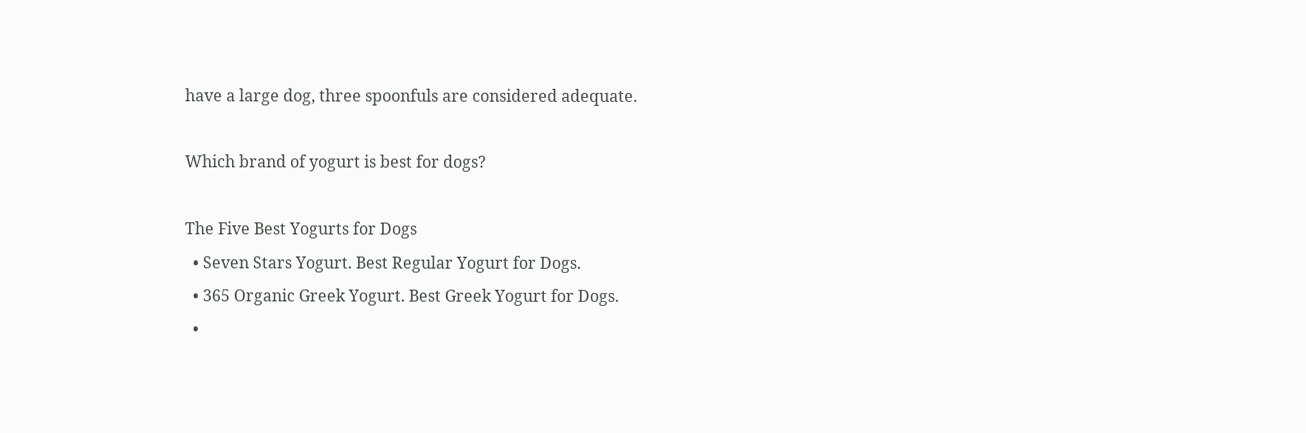have a large dog, three spoonfuls are considered adequate.

Which brand of yogurt is best for dogs?

The Five Best Yogurts for Dogs
  • Seven Stars Yogurt. Best Regular Yogurt for Dogs.
  • 365 Organic Greek Yogurt. Best Greek Yogurt for Dogs.
  •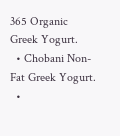365 Organic Greek Yogurt.
  • Chobani Non-Fat Greek Yogurt.
  •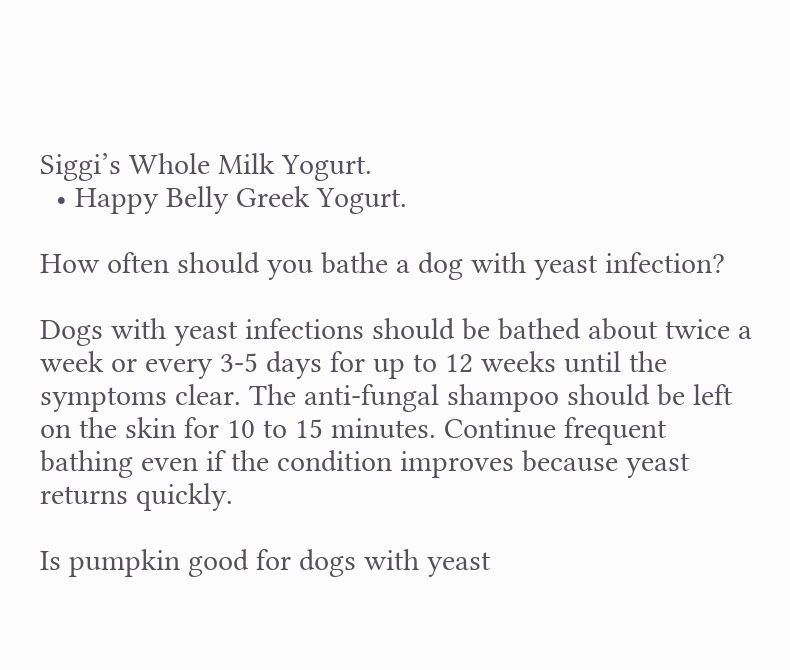Siggi’s Whole Milk Yogurt.
  • Happy Belly Greek Yogurt.

How often should you bathe a dog with yeast infection?

Dogs with yeast infections should be bathed about twice a week or every 3-5 days for up to 12 weeks until the symptoms clear. The anti-fungal shampoo should be left on the skin for 10 to 15 minutes. Continue frequent bathing even if the condition improves because yeast returns quickly.

Is pumpkin good for dogs with yeast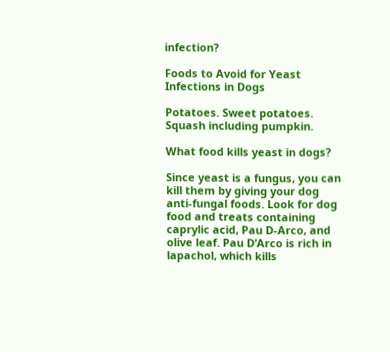infection?

Foods to Avoid for Yeast Infections in Dogs

Potatoes. Sweet potatoes. Squash including pumpkin.

What food kills yeast in dogs?

Since yeast is a fungus, you can kill them by giving your dog anti-fungal foods. Look for dog food and treats containing caprylic acid, Pau D-Arco, and olive leaf. Pau D’Arco is rich in lapachol, which kills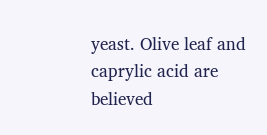yeast. Olive leaf and caprylic acid are believed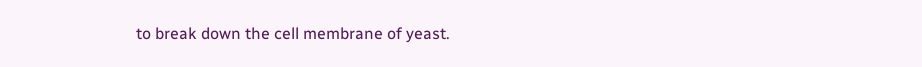to break down the cell membrane of yeast.